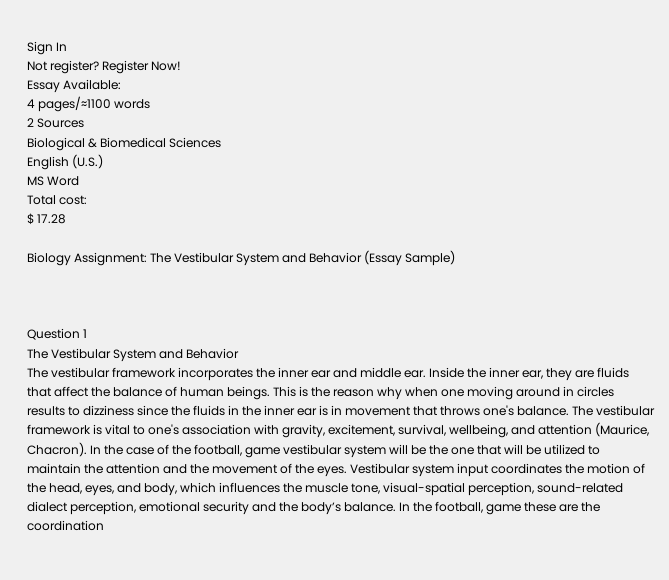Sign In
Not register? Register Now!
Essay Available:
4 pages/≈1100 words
2 Sources
Biological & Biomedical Sciences
English (U.S.)
MS Word
Total cost:
$ 17.28

Biology Assignment: The Vestibular System and Behavior (Essay Sample)



Question 1
The Vestibular System and Behavior
The vestibular framework incorporates the inner ear and middle ear. Inside the inner ear, they are fluids that affect the balance of human beings. This is the reason why when one moving around in circles results to dizziness since the fluids in the inner ear is in movement that throws one's balance. The vestibular framework is vital to one's association with gravity, excitement, survival, wellbeing, and attention (Maurice, Chacron). In the case of the football, game vestibular system will be the one that will be utilized to maintain the attention and the movement of the eyes. Vestibular system input coordinates the motion of the head, eyes, and body, which influences the muscle tone, visual-spatial perception, sound-related dialect perception, emotional security and the body’s balance. In the football, game these are the coordination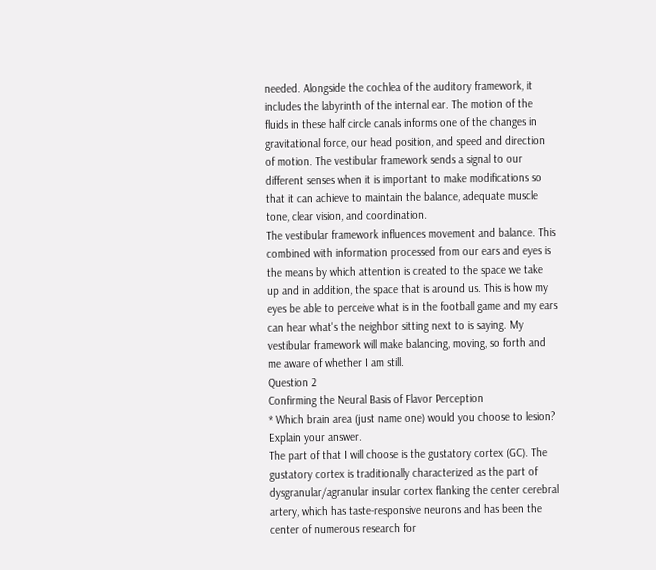needed. Alongside the cochlea of the auditory framework, it includes the labyrinth of the internal ear. The motion of the fluids in these half circle canals informs one of the changes in gravitational force, our head position, and speed and direction of motion. The vestibular framework sends a signal to our different senses when it is important to make modifications so that it can achieve to maintain the balance, adequate muscle tone, clear vision, and coordination.
The vestibular framework influences movement and balance. This combined with information processed from our ears and eyes is the means by which attention is created to the space we take up and in addition, the space that is around us. This is how my eyes be able to perceive what is in the football game and my ears can hear what's the neighbor sitting next to is saying. My vestibular framework will make balancing, moving, so forth and me aware of whether I am still.
Question 2
Confirming the Neural Basis of Flavor Perception
* Which brain area (just name one) would you choose to lesion? Explain your answer.
The part of that I will choose is the gustatory cortex (GC). The gustatory cortex is traditionally characterized as the part of dysgranular/agranular insular cortex flanking the center cerebral artery, which has taste-responsive neurons and has been the center of numerous research for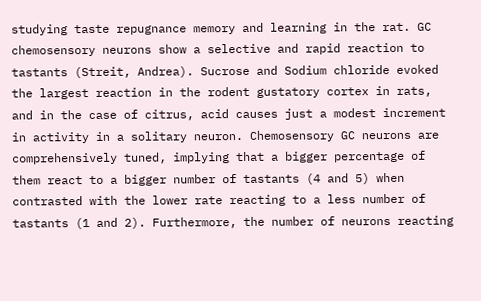studying taste repugnance memory and learning in the rat. GC chemosensory neurons show a selective and rapid reaction to tastants (Streit, Andrea). Sucrose and Sodium chloride evoked the largest reaction in the rodent gustatory cortex in rats, and in the case of citrus, acid causes just a modest increment in activity in a solitary neuron. Chemosensory GC neurons are comprehensively tuned, implying that a bigger percentage of them react to a bigger number of tastants (4 and 5) when contrasted with the lower rate reacting to a less number of tastants (1 and 2). Furthermore, the number of neurons reacting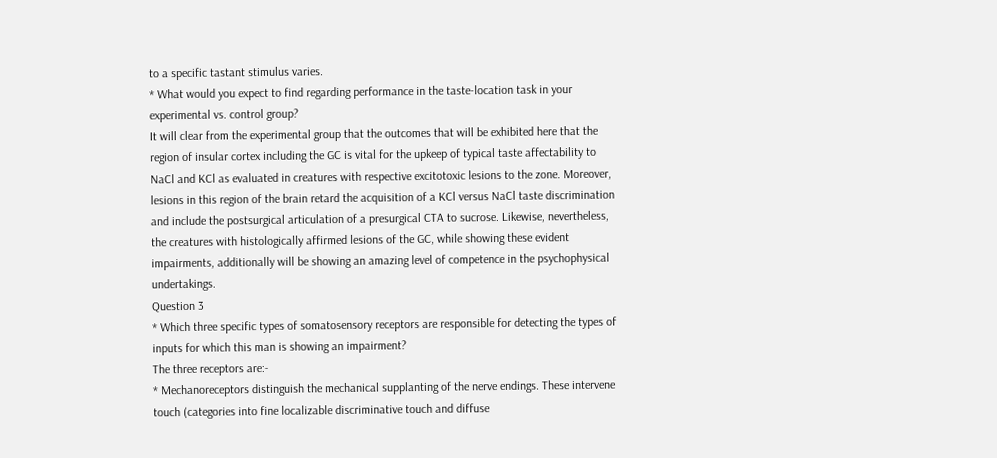to a specific tastant stimulus varies.
* What would you expect to find regarding performance in the taste-location task in your experimental vs. control group?
It will clear from the experimental group that the outcomes that will be exhibited here that the region of insular cortex including the GC is vital for the upkeep of typical taste affectability to NaCl and KCl as evaluated in creatures with respective excitotoxic lesions to the zone. Moreover, lesions in this region of the brain retard the acquisition of a KCl versus NaCl taste discrimination and include the postsurgical articulation of a presurgical CTA to sucrose. Likewise, nevertheless, the creatures with histologically affirmed lesions of the GC, while showing these evident impairments, additionally will be showing an amazing level of competence in the psychophysical undertakings.
Question 3
* Which three specific types of somatosensory receptors are responsible for detecting the types of inputs for which this man is showing an impairment?
The three receptors are:-
* Mechanoreceptors distinguish the mechanical supplanting of the nerve endings. These intervene touch (categories into fine localizable discriminative touch and diffuse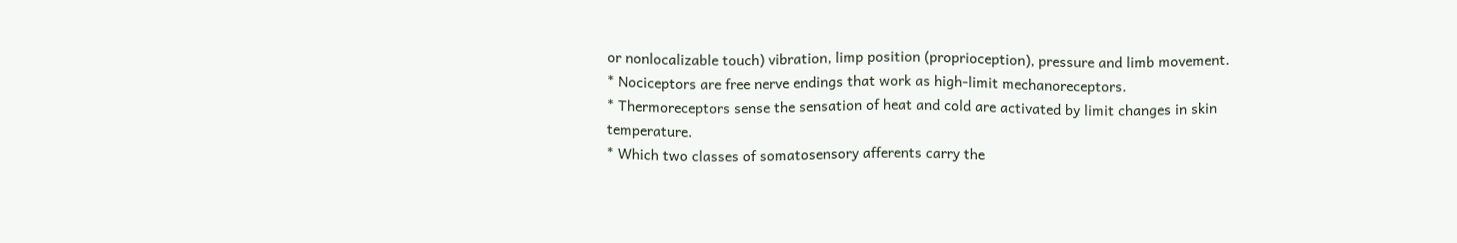or nonlocalizable touch) vibration, limp position (proprioception), pressure and limb movement.
* Nociceptors are free nerve endings that work as high-limit mechanoreceptors.
* Thermoreceptors sense the sensation of heat and cold are activated by limit changes in skin temperature.
* Which two classes of somatosensory afferents carry the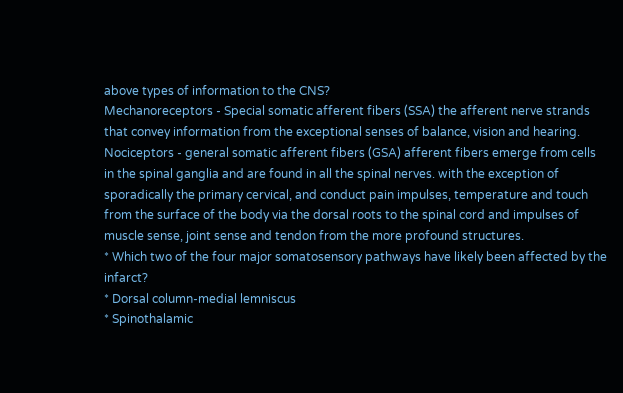above types of information to the CNS?
Mechanoreceptors - Special somatic afferent fibers (SSA) the afferent nerve strands that convey information from the exceptional senses of balance, vision and hearing.
Nociceptors - general somatic afferent fibers (GSA) afferent fibers emerge from cells in the spinal ganglia and are found in all the spinal nerves. with the exception of sporadically the primary cervical, and conduct pain impulses, temperature and touch from the surface of the body via the dorsal roots to the spinal cord and impulses of muscle sense, joint sense and tendon from the more profound structures.
* Which two of the four major somatosensory pathways have likely been affected by the infarct?
* Dorsal column-medial lemniscus
* Spinothalamic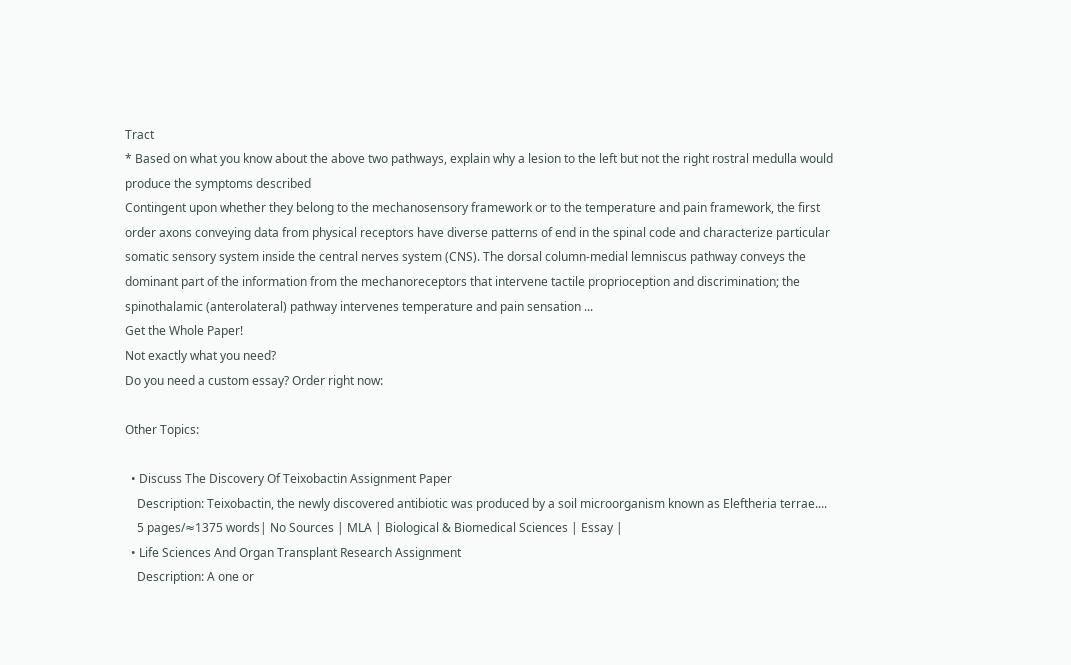Tract
* Based on what you know about the above two pathways, explain why a lesion to the left but not the right rostral medulla would produce the symptoms described
Contingent upon whether they belong to the mechanosensory framework or to the temperature and pain framework, the first order axons conveying data from physical receptors have diverse patterns of end in the spinal code and characterize particular somatic sensory system inside the central nerves system (CNS). The dorsal column-medial lemniscus pathway conveys the dominant part of the information from the mechanoreceptors that intervene tactile proprioception and discrimination; the spinothalamic (anterolateral) pathway intervenes temperature and pain sensation ...
Get the Whole Paper!
Not exactly what you need?
Do you need a custom essay? Order right now:

Other Topics:

  • Discuss The Discovery Of Teixobactin Assignment Paper
    Description: Teixobactin, the newly discovered antibiotic was produced by a soil microorganism known as Eleftheria terrae....
    5 pages/≈1375 words| No Sources | MLA | Biological & Biomedical Sciences | Essay |
  • Life Sciences And Organ Transplant Research Assignment
    Description: A one or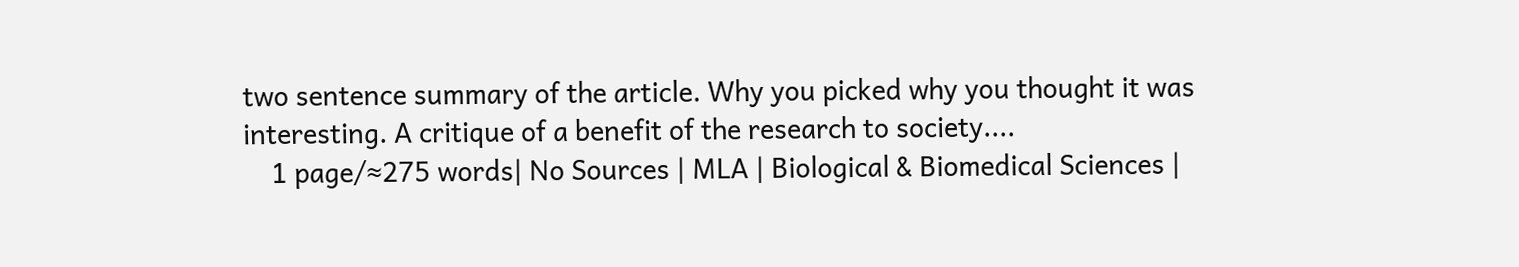two sentence summary of the article. Why you picked why you thought it was interesting. A critique of a benefit of the research to society....
    1 page/≈275 words| No Sources | MLA | Biological & Biomedical Sciences |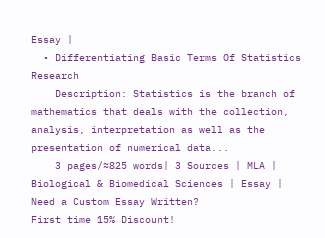Essay |
  • Differentiating Basic Terms Of Statistics Research
    Description: Statistics is the branch of mathematics that deals with the collection, analysis, interpretation as well as the presentation of numerical data...
    3 pages/≈825 words| 3 Sources | MLA | Biological & Biomedical Sciences | Essay |
Need a Custom Essay Written?
First time 15% Discount!